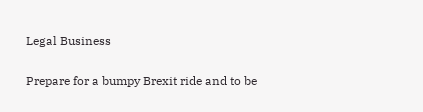Legal Business

Prepare for a bumpy Brexit ride and to be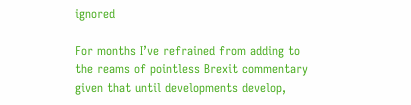ignored

For months I’ve refrained from adding to the reams of pointless Brexit commentary given that until developments develop,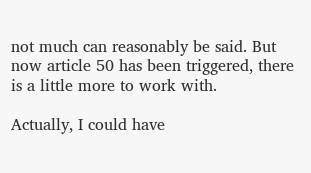not much can reasonably be said. But now article 50 has been triggered, there is a little more to work with.

Actually, I could have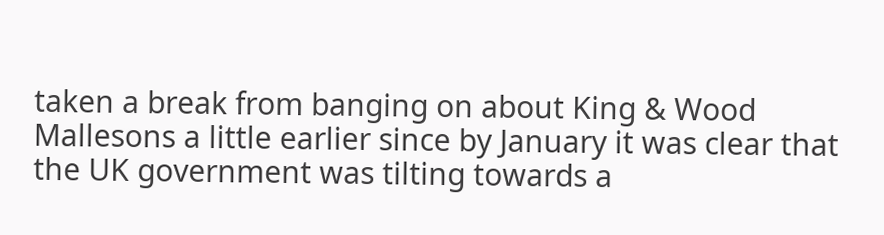taken a break from banging on about King & Wood Mallesons a little earlier since by January it was clear that the UK government was tilting towards a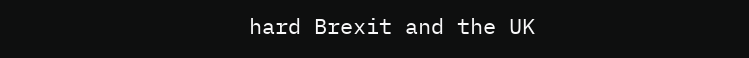hard Brexit and the UK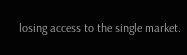losing access to the single market.